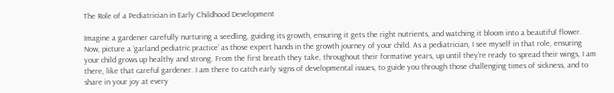The Role of a Pediatrician in Early Childhood Development

Imagine a gardener carefully nurturing a seedling, guiding its growth, ensuring it gets the right nutrients, and watching it bloom into a beautiful flower. Now, picture a ‘garland pediatric practice’ as those expert hands in the growth journey of your child. As a pediatrician, I see myself in that role, ensuring your child grows up healthy and strong. From the first breath they take, throughout their formative years, up until they’re ready to spread their wings, I am there, like that careful gardener. I am there to catch early signs of developmental issues, to guide you through those challenging times of sickness, and to share in your joy at every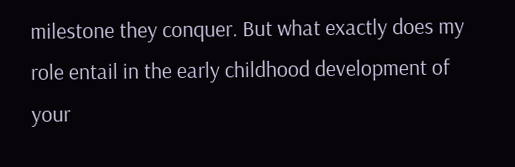milestone they conquer. But what exactly does my role entail in the early childhood development of your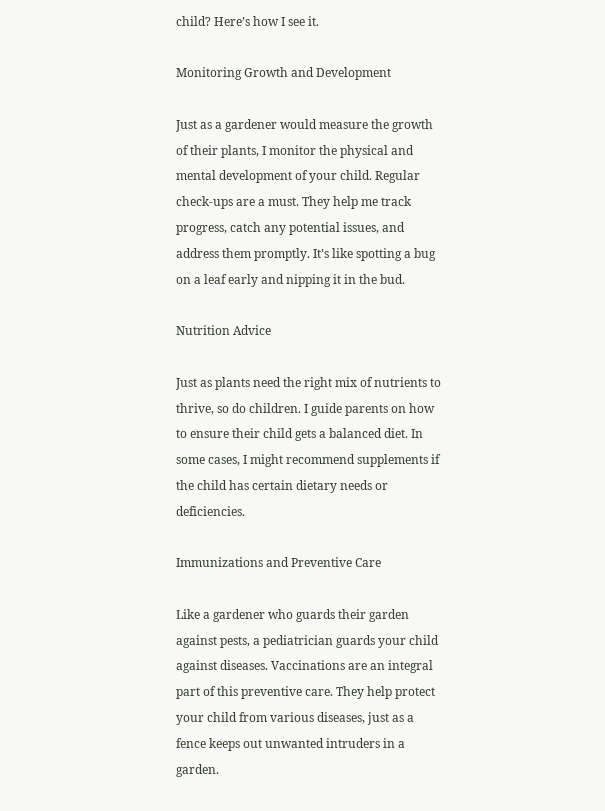child? Here’s how I see it.

Monitoring Growth and Development

Just as a gardener would measure the growth of their plants, I monitor the physical and mental development of your child. Regular check-ups are a must. They help me track progress, catch any potential issues, and address them promptly. It’s like spotting a bug on a leaf early and nipping it in the bud.

Nutrition Advice

Just as plants need the right mix of nutrients to thrive, so do children. I guide parents on how to ensure their child gets a balanced diet. In some cases, I might recommend supplements if the child has certain dietary needs or deficiencies.

Immunizations and Preventive Care

Like a gardener who guards their garden against pests, a pediatrician guards your child against diseases. Vaccinations are an integral part of this preventive care. They help protect your child from various diseases, just as a fence keeps out unwanted intruders in a garden.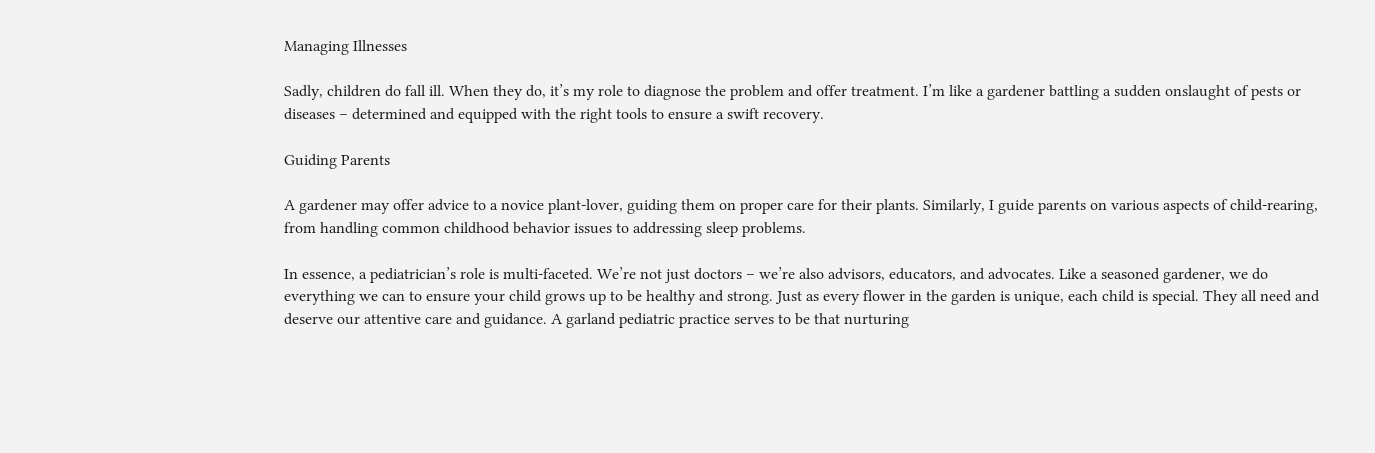Managing Illnesses

Sadly, children do fall ill. When they do, it’s my role to diagnose the problem and offer treatment. I’m like a gardener battling a sudden onslaught of pests or diseases – determined and equipped with the right tools to ensure a swift recovery.

Guiding Parents

A gardener may offer advice to a novice plant-lover, guiding them on proper care for their plants. Similarly, I guide parents on various aspects of child-rearing, from handling common childhood behavior issues to addressing sleep problems.

In essence, a pediatrician’s role is multi-faceted. We’re not just doctors – we’re also advisors, educators, and advocates. Like a seasoned gardener, we do everything we can to ensure your child grows up to be healthy and strong. Just as every flower in the garden is unique, each child is special. They all need and deserve our attentive care and guidance. A garland pediatric practice serves to be that nurturing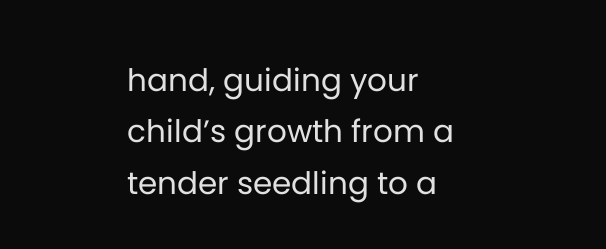hand, guiding your child’s growth from a tender seedling to a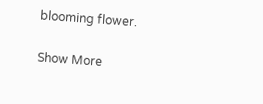blooming flower.

Show More